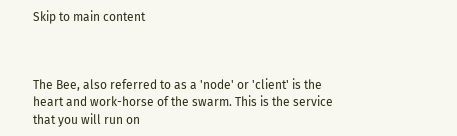Skip to main content



The Bee, also referred to as a 'node' or 'client' is the heart and work-horse of the swarm. This is the service that you will run on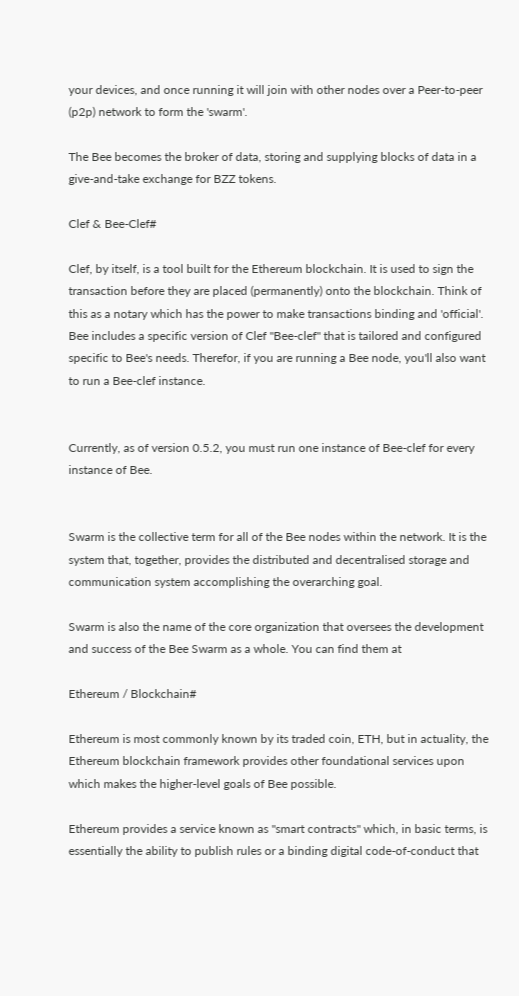your devices, and once running it will join with other nodes over a Peer-to-peer (p2p) network to form the 'swarm'.

The Bee becomes the broker of data, storing and supplying blocks of data in a give-and-take exchange for BZZ tokens.

Clef & Bee-Clef#

Clef, by itself, is a tool built for the Ethereum blockchain. It is used to sign the transaction before they are placed (permanently) onto the blockchain. Think of this as a notary which has the power to make transactions binding and 'official'. Bee includes a specific version of Clef "Bee-clef" that is tailored and configured specific to Bee's needs. Therefor, if you are running a Bee node, you'll also want to run a Bee-clef instance.


Currently, as of version 0.5.2, you must run one instance of Bee-clef for every instance of Bee.


Swarm is the collective term for all of the Bee nodes within the network. It is the system that, together, provides the distributed and decentralised storage and communication system accomplishing the overarching goal.

Swarm is also the name of the core organization that oversees the development and success of the Bee Swarm as a whole. You can find them at

Ethereum / Blockchain#

Ethereum is most commonly known by its traded coin, ETH, but in actuality, the Ethereum blockchain framework provides other foundational services upon which makes the higher-level goals of Bee possible.

Ethereum provides a service known as "smart contracts" which, in basic terms, is essentially the ability to publish rules or a binding digital code-of-conduct that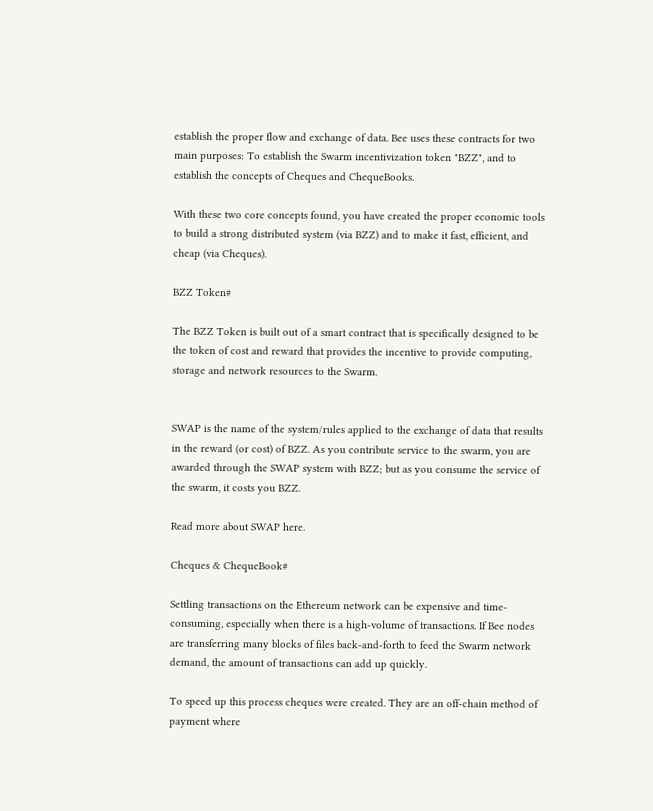establish the proper flow and exchange of data. Bee uses these contracts for two main purposes: To establish the Swarm incentivization token "BZZ", and to establish the concepts of Cheques and ChequeBooks.

With these two core concepts found, you have created the proper economic tools to build a strong distributed system (via BZZ) and to make it fast, efficient, and cheap (via Cheques).

BZZ Token#

The BZZ Token is built out of a smart contract that is specifically designed to be the token of cost and reward that provides the incentive to provide computing, storage and network resources to the Swarm.


SWAP is the name of the system/rules applied to the exchange of data that results in the reward (or cost) of BZZ. As you contribute service to the swarm, you are awarded through the SWAP system with BZZ; but as you consume the service of the swarm, it costs you BZZ.

Read more about SWAP here.

Cheques & ChequeBook#

Settling transactions on the Ethereum network can be expensive and time-consuming, especially when there is a high-volume of transactions. If Bee nodes are transferring many blocks of files back-and-forth to feed the Swarm network demand, the amount of transactions can add up quickly.

To speed up this process cheques were created. They are an off-chain method of payment where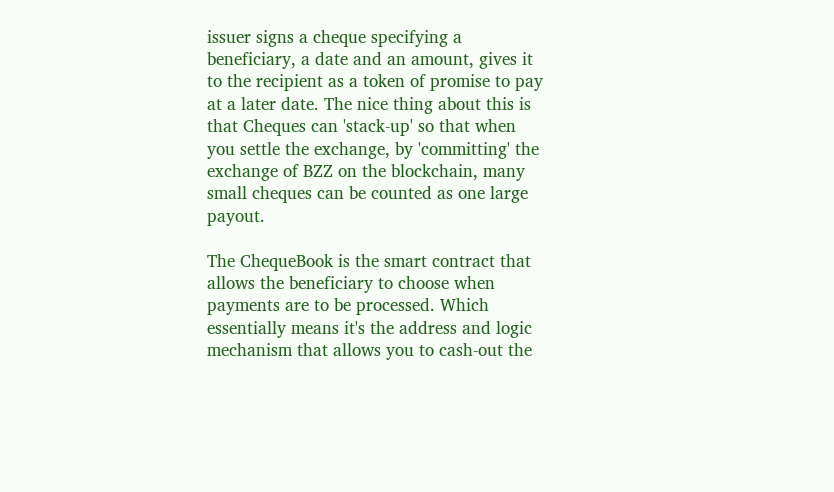issuer signs a cheque specifying a beneficiary, a date and an amount, gives it to the recipient as a token of promise to pay at a later date. The nice thing about this is that Cheques can 'stack-up' so that when you settle the exchange, by 'committing' the exchange of BZZ on the blockchain, many small cheques can be counted as one large payout.

The ChequeBook is the smart contract that allows the beneficiary to choose when payments are to be processed. Which essentially means it's the address and logic mechanism that allows you to cash-out the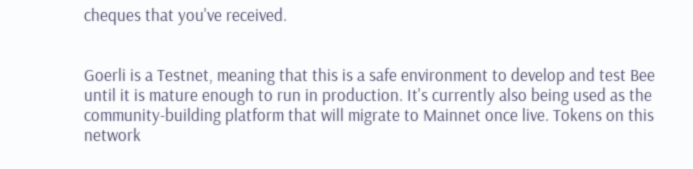cheques that you've received.


Goerli is a Testnet, meaning that this is a safe environment to develop and test Bee until it is mature enough to run in production. It's currently also being used as the community-building platform that will migrate to Mainnet once live. Tokens on this network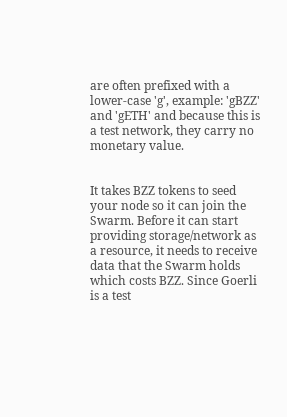are often prefixed with a lower-case 'g', example: 'gBZZ' and 'gETH' and because this is a test network, they carry no monetary value.


It takes BZZ tokens to seed your node so it can join the Swarm. Before it can start providing storage/network as a resource, it needs to receive data that the Swarm holds which costs BZZ. Since Goerli is a test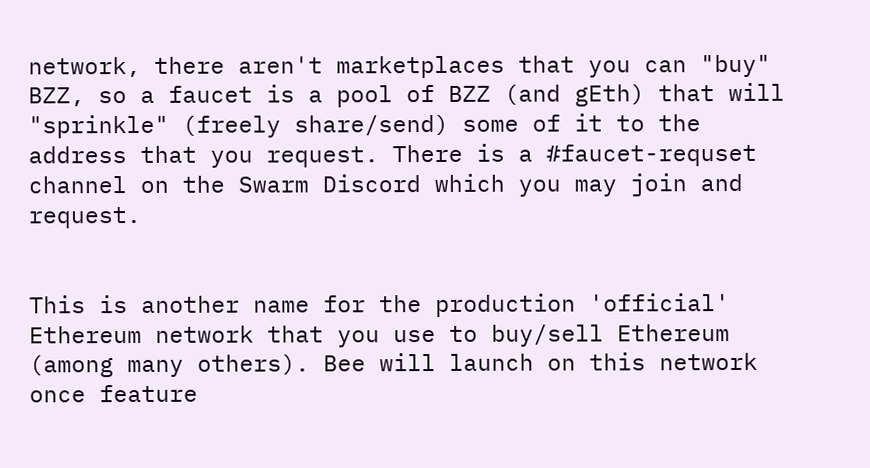network, there aren't marketplaces that you can "buy" BZZ, so a faucet is a pool of BZZ (and gEth) that will "sprinkle" (freely share/send) some of it to the address that you request. There is a #faucet-requset channel on the Swarm Discord which you may join and request.


This is another name for the production 'official' Ethereum network that you use to buy/sell Ethereum (among many others). Bee will launch on this network once feature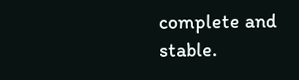complete and stable.